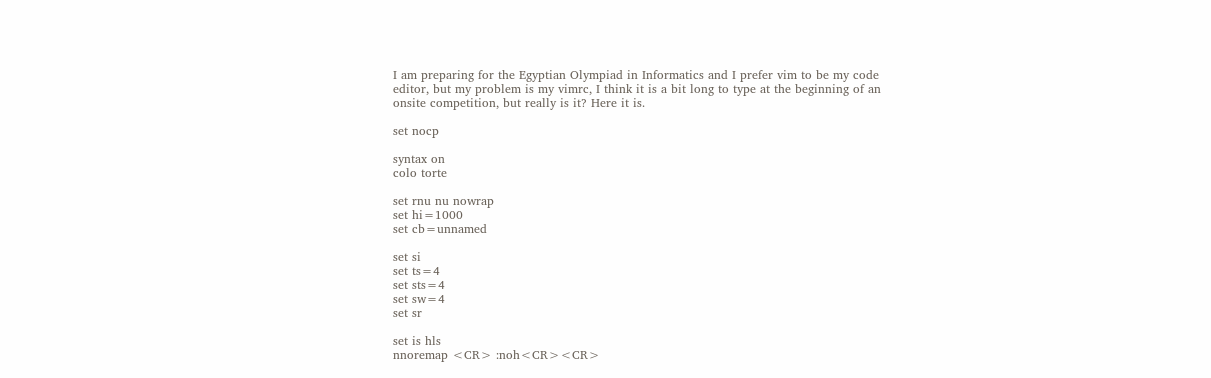I am preparing for the Egyptian Olympiad in Informatics and I prefer vim to be my code editor, but my problem is my vimrc, I think it is a bit long to type at the beginning of an onsite competition, but really is it? Here it is.

set nocp

syntax on
colo torte

set rnu nu nowrap
set hi=1000
set cb=unnamed

set si
set ts=4
set sts=4
set sw=4
set sr

set is hls
nnoremap <CR> :noh<CR><CR>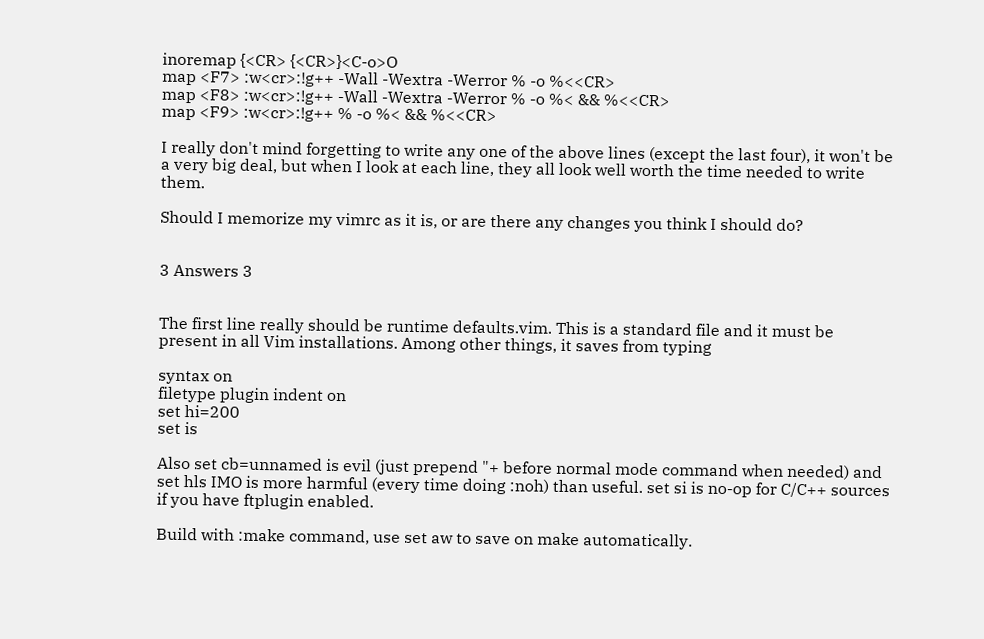inoremap {<CR> {<CR>}<C-o>O
map <F7> :w<cr>:!g++ -Wall -Wextra -Werror % -o %<<CR>
map <F8> :w<cr>:!g++ -Wall -Wextra -Werror % -o %< && %<<CR>
map <F9> :w<cr>:!g++ % -o %< && %<<CR>

I really don't mind forgetting to write any one of the above lines (except the last four), it won't be a very big deal, but when I look at each line, they all look well worth the time needed to write them.

Should I memorize my vimrc as it is, or are there any changes you think I should do?


3 Answers 3


The first line really should be runtime defaults.vim. This is a standard file and it must be present in all Vim installations. Among other things, it saves from typing

syntax on
filetype plugin indent on
set hi=200
set is

Also set cb=unnamed is evil (just prepend "+ before normal mode command when needed) and set hls IMO is more harmful (every time doing :noh) than useful. set si is no-op for C/C++ sources if you have ftplugin enabled.

Build with :make command, use set aw to save on make automatically.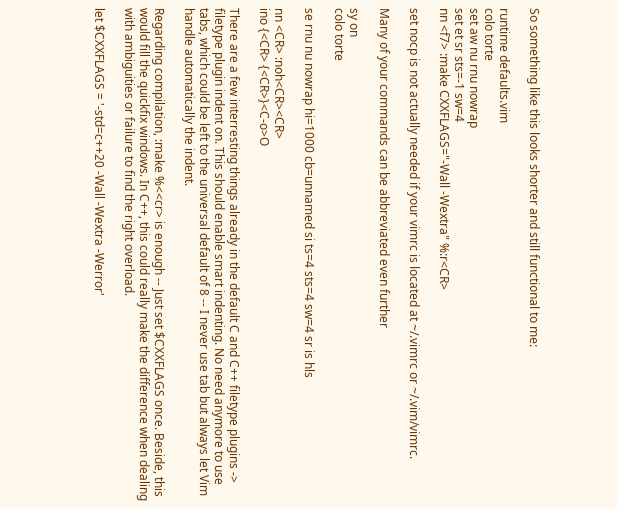So something like this looks shorter and still functional to me:

runtime defaults.vim
colo torte
set aw nu rnu nowrap
set et sr sts=-1 sw=4
nn <f7> :make CXXFLAGS="-Wall -Wextra" %:r<CR>

set nocp is not actually needed if your vimrc is located at ~/.vimrc or ~/.vim/vimrc.

Many of your commands can be abbreviated even further

sy on
colo torte

se rnu nu nowrap hi=1000 cb=unnamed si ts=4 sts=4 sw=4 sr is hls

nn <CR> :noh<CR><CR>
ino {<CR> {<CR>}<C-o>O

There are a few interresting things already in the default C and C++ filetype plugins -> filetype plugin indent on. This should enable smart indenting. No need anymore to use tabs, which could be left to the universal default of 8 -- I never use tab but always let Vim handle automatically the indent.

Regarding compilation, :make %<<cr> is enough -- Just set $CXXFLAGS once. Beside, this would fill the quickfix windows. In C++, this could really make the difference when dealing with ambiguities or failure to find the right overload.

let $CXXFLAGS = '-std=c++20 -Wall -Wextra -Werror'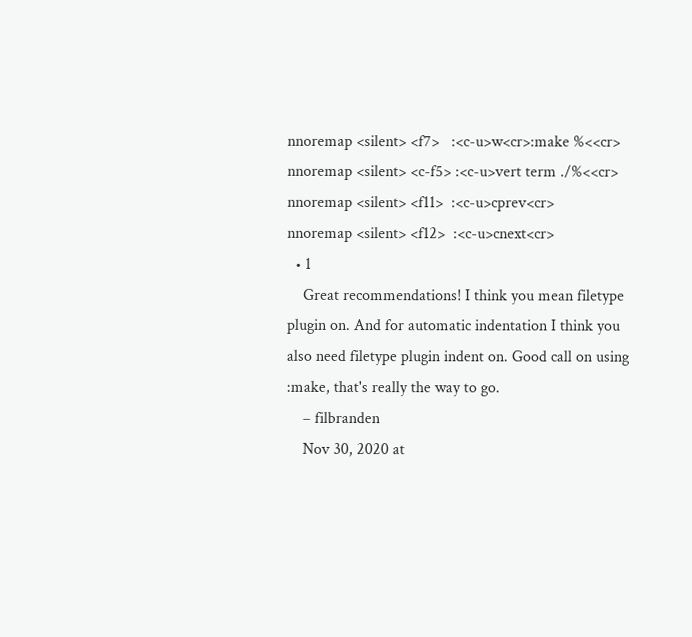nnoremap <silent> <f7>   :<c-u>w<cr>:make %<<cr>
nnoremap <silent> <c-f5> :<c-u>vert term ./%<<cr>
nnoremap <silent> <f11>  :<c-u>cprev<cr>
nnoremap <silent> <f12>  :<c-u>cnext<cr>
  • 1
    Great recommendations! I think you mean filetype plugin on. And for automatic indentation I think you also need filetype plugin indent on. Good call on using :make, that's really the way to go.
    – filbranden
    Nov 30, 2020 at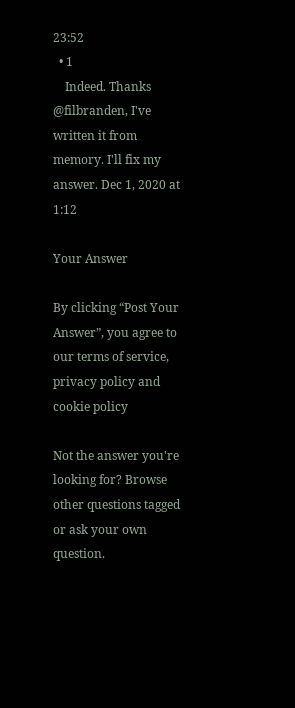23:52
  • 1
    Indeed. Thanks @filbranden, I've written it from memory. I'll fix my answer. Dec 1, 2020 at 1:12

Your Answer

By clicking “Post Your Answer”, you agree to our terms of service, privacy policy and cookie policy

Not the answer you're looking for? Browse other questions tagged or ask your own question.